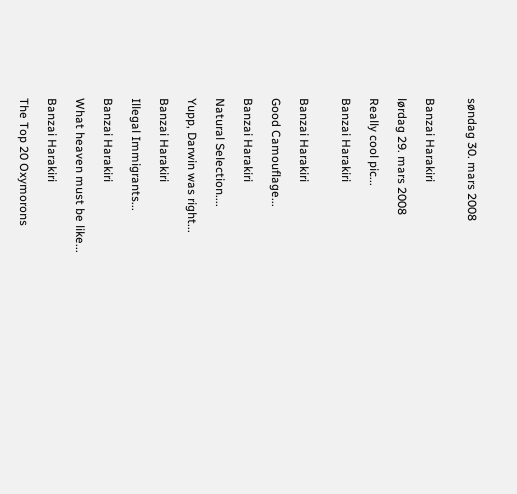søndag 30. mars 2008


Banzai Harakiri

lørdag 29. mars 2008

Really cool pic...

Banzai Harakiri


Banzai Harakiri

Good Camouflage...

Banzai Harakiri

Natural Selection....

Yupp, Darwin was right...

Banzai Harakiri

Illegal Immigrants...

Banzai Harakiri

What heaven must be like...

Banzai Harakiri

The Top 20 Oxymorons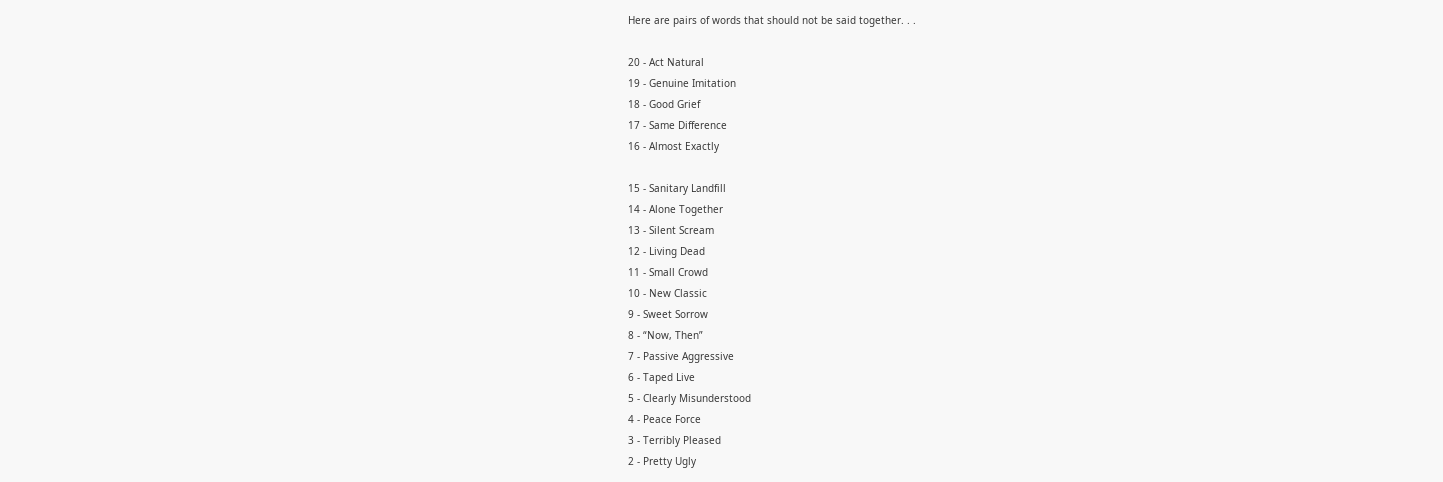Here are pairs of words that should not be said together. . .

20 - Act Natural
19 - Genuine Imitation
18 - Good Grief
17 - Same Difference
16 - Almost Exactly

15 - Sanitary Landfill
14 - Alone Together
13 - Silent Scream
12 - Living Dead
11 - Small Crowd
10 - New Classic
9 - Sweet Sorrow
8 - “Now, Then”
7 - Passive Aggressive
6 - Taped Live
5 - Clearly Misunderstood
4 - Peace Force
3 - Terribly Pleased
2 - Pretty Ugly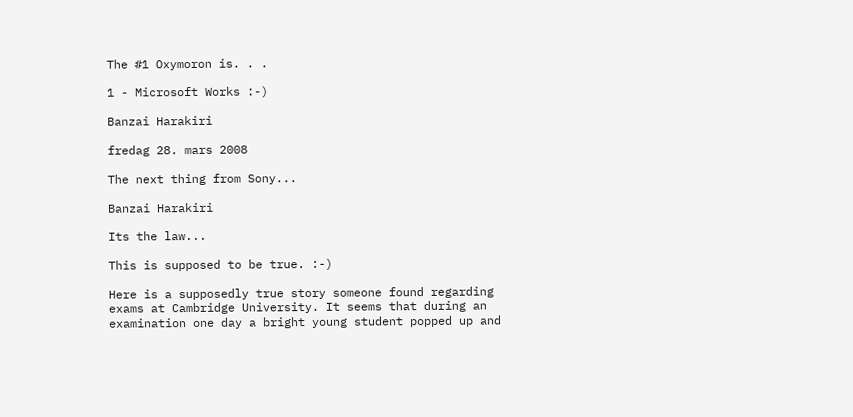The #1 Oxymoron is. . .

1 - Microsoft Works :-)

Banzai Harakiri

fredag 28. mars 2008

The next thing from Sony...

Banzai Harakiri

Its the law...

This is supposed to be true. :-)

Here is a supposedly true story someone found regarding exams at Cambridge University. It seems that during an examination one day a bright young student popped up and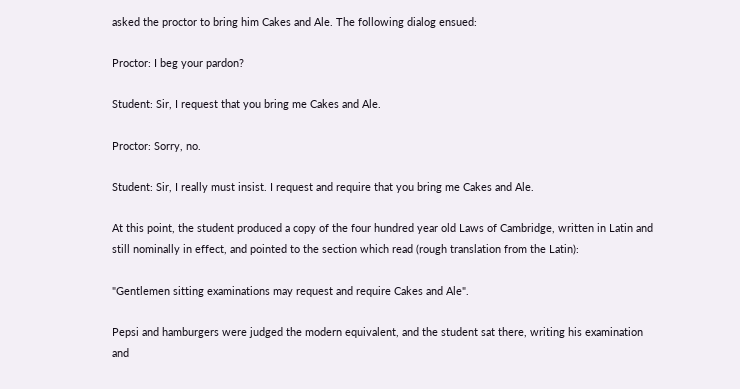asked the proctor to bring him Cakes and Ale. The following dialog ensued:

Proctor: I beg your pardon?

Student: Sir, I request that you bring me Cakes and Ale.

Proctor: Sorry, no.

Student: Sir, I really must insist. I request and require that you bring me Cakes and Ale.

At this point, the student produced a copy of the four hundred year old Laws of Cambridge, written in Latin and still nominally in effect, and pointed to the section which read (rough translation from the Latin):

"Gentlemen sitting examinations may request and require Cakes and Ale".

Pepsi and hamburgers were judged the modern equivalent, and the student sat there, writing his examination and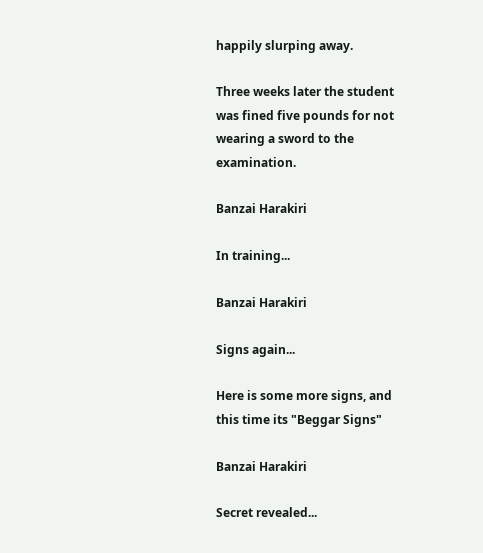happily slurping away.

Three weeks later the student was fined five pounds for not wearing a sword to the examination.

Banzai Harakiri

In training...

Banzai Harakiri

Signs again...

Here is some more signs, and this time its "Beggar Signs"

Banzai Harakiri

Secret revealed...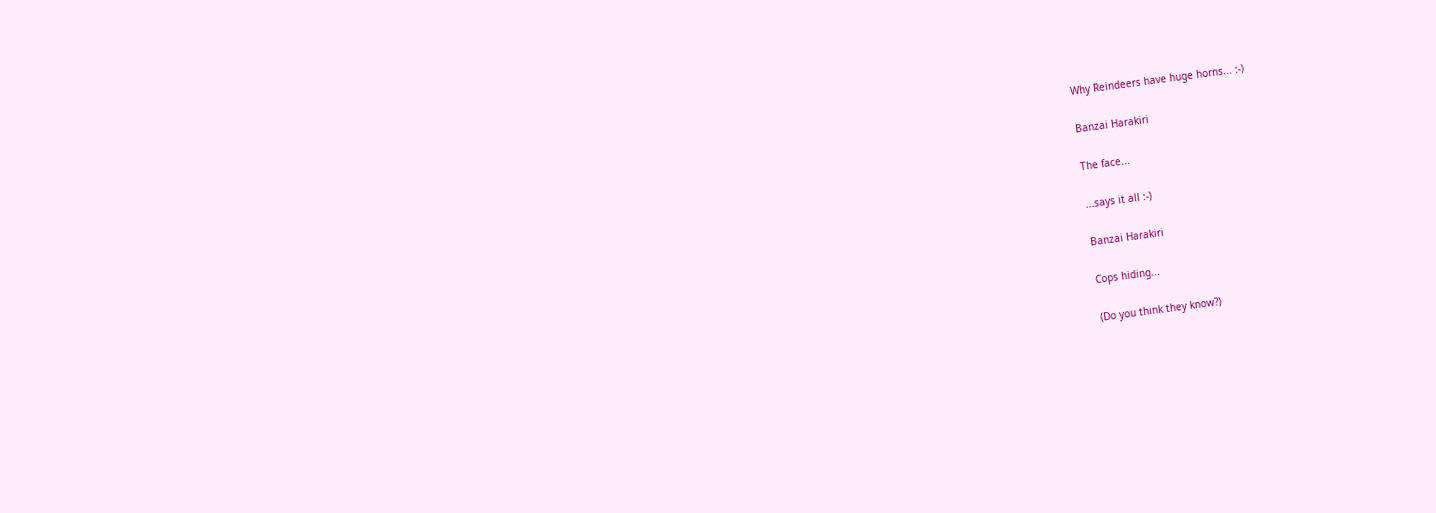Why Reindeers have huge horns... :-)

Banzai Harakiri

The face...

...says it all :-)

Banzai Harakiri

Cops hiding...

(Do you think they know?)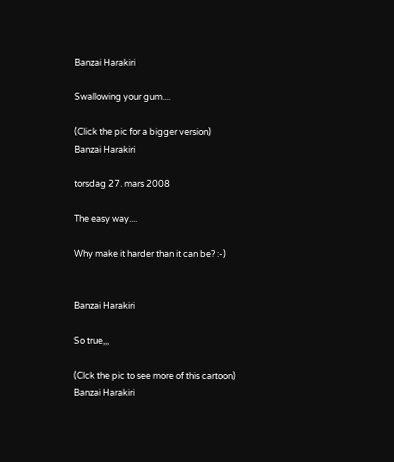Banzai Harakiri

Swallowing your gum....

(Click the pic for a bigger version)
Banzai Harakiri

torsdag 27. mars 2008

The easy way....

Why make it harder than it can be? :-)


Banzai Harakiri

So true,,,

(Clck the pic to see more of this cartoon)
Banzai Harakiri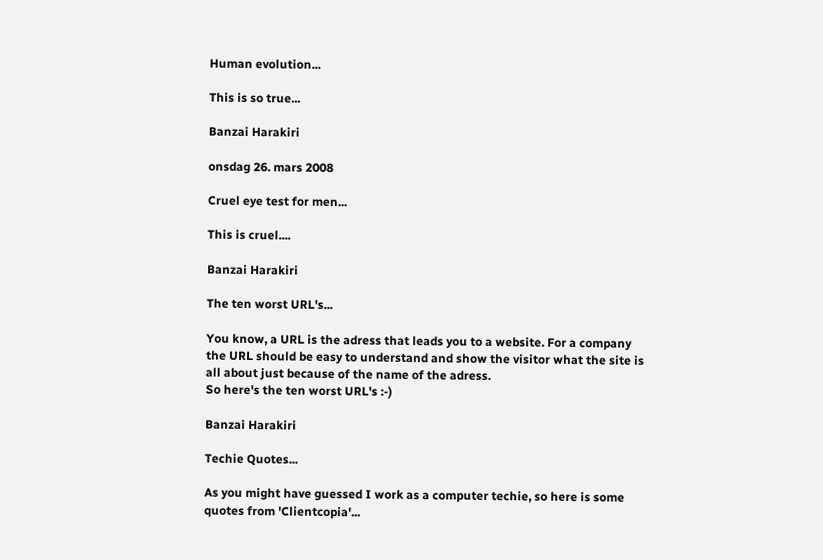Human evolution...

This is so true...

Banzai Harakiri

onsdag 26. mars 2008

Cruel eye test for men...

This is cruel....

Banzai Harakiri

The ten worst URL's...

You know, a URL is the adress that leads you to a website. For a company the URL should be easy to understand and show the visitor what the site is all about just because of the name of the adress.
So here's the ten worst URL's :-)

Banzai Harakiri

Techie Quotes...

As you might have guessed I work as a computer techie, so here is some quotes from 'Clientcopia'...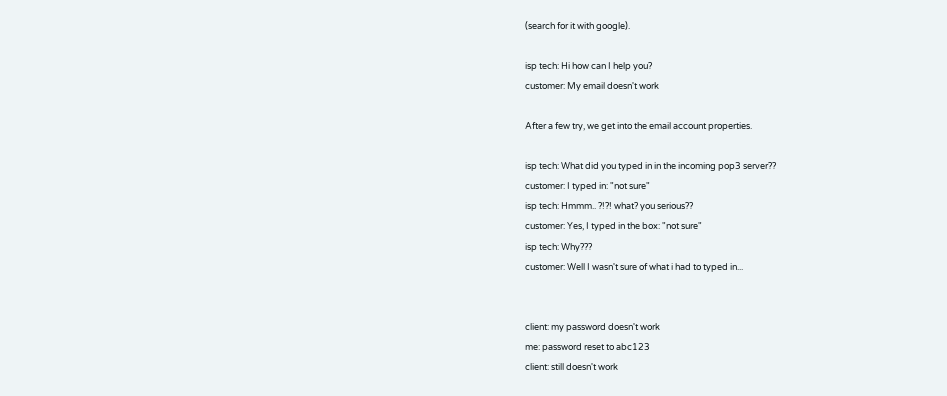(search for it with google).

isp tech: Hi how can I help you?
customer: My email doesn't work

After a few try, we get into the email account properties.

isp tech: What did you typed in in the incoming pop3 server??
customer: I typed in: "not sure"
isp tech: Hmmm.. ?!?! what? you serious??
customer: Yes, I typed in the box: "not sure"
isp tech: Why???
customer: Well I wasn't sure of what i had to typed in...


client: my password doesn't work
me: password reset to abc123
client: still doesn't work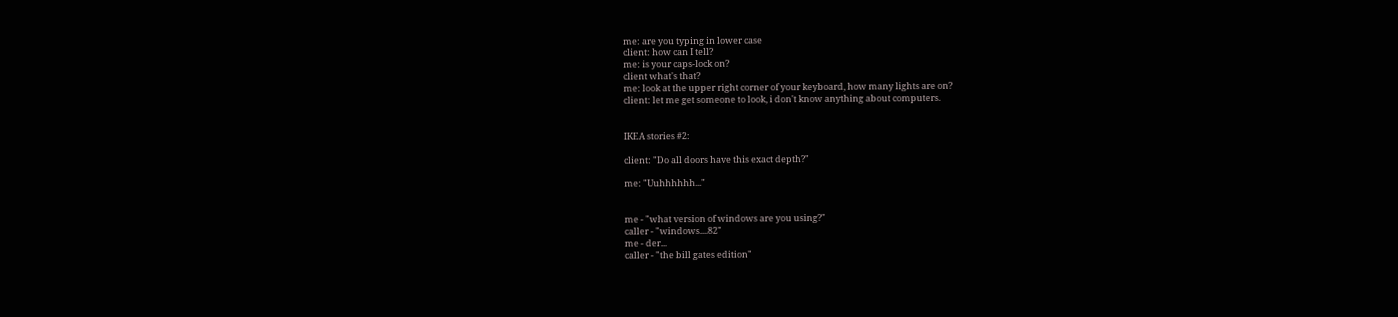me: are you typing in lower case
client: how can I tell?
me: is your caps-lock on?
client what's that?
me: look at the upper right corner of your keyboard, how many lights are on?
client: let me get someone to look, i don't know anything about computers.


IKEA stories #2:

client: "Do all doors have this exact depth?"

me: "Uuhhhhhh..."


me - "what version of windows are you using?"
caller - "windows....82"
me - der...
caller - "the bill gates edition"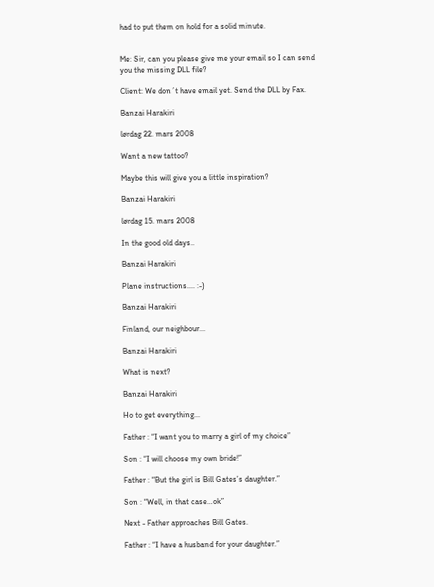had to put them on hold for a solid minute.


Me: Sir, can you please give me your email so I can send you the missing DLL file?

Client: We don´t have email yet. Send the DLL by Fax.

Banzai Harakiri

lørdag 22. mars 2008

Want a new tattoo?

Maybe this will give you a little inspiration?

Banzai Harakiri

lørdag 15. mars 2008

In the good old days..

Banzai Harakiri

Plane instructions.... :-)

Banzai Harakiri

Finland, our neighbour...

Banzai Harakiri

What is next?

Banzai Harakiri

Ho to get everything...

Father : “I want you to marry a girl of my choice”

Son : “I will choose my own bride!”

Father : “But the girl is Bill Gates’s daughter.”

Son : “Well, in that case…ok”

Next - Father approaches Bill Gates.

Father : “I have a husband for your daughter.”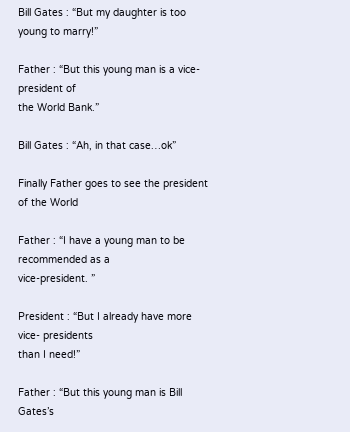Bill Gates : “But my daughter is too young to marry!”

Father : “But this young man is a vice-president of
the World Bank.”

Bill Gates : “Ah, in that case…ok”

Finally Father goes to see the president of the World

Father : “I have a young man to be recommended as a
vice-president. ”

President : “But I already have more vice- presidents
than I need!”

Father : “But this young man is Bill Gates’s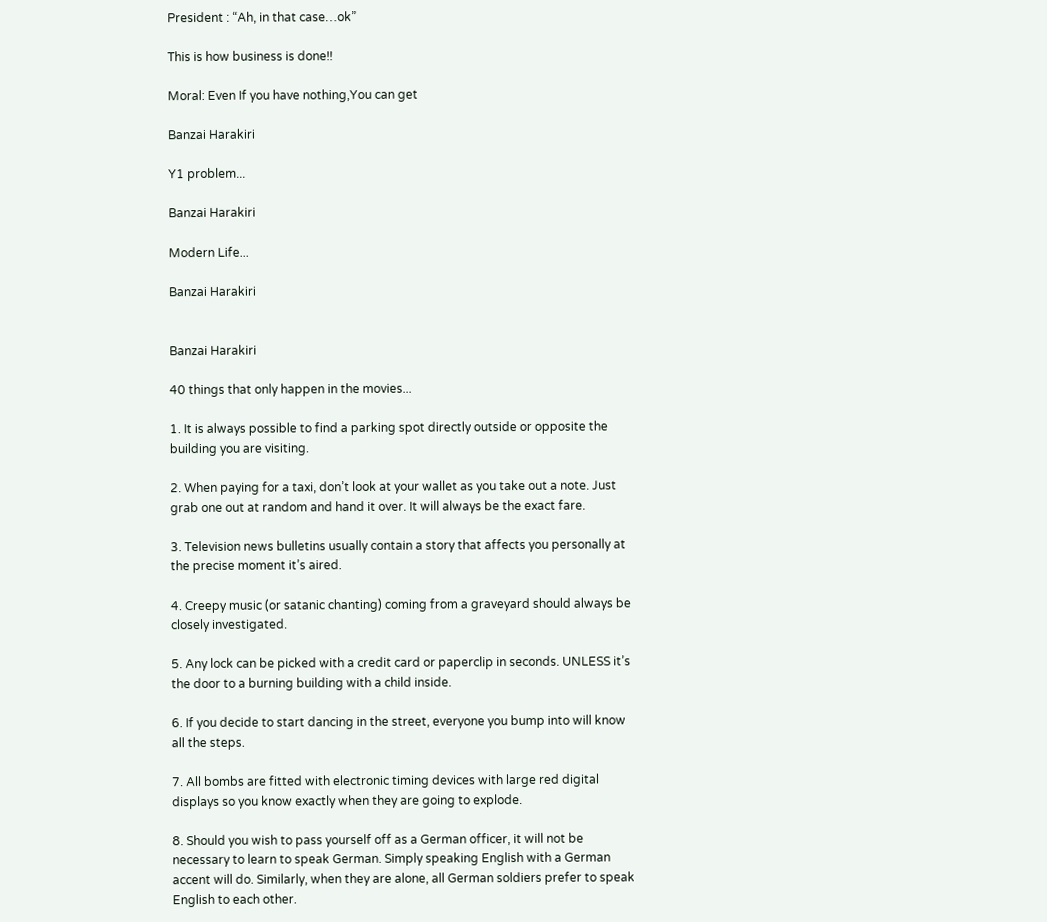President : “Ah, in that case…ok”

This is how business is done!!

Moral: Even If you have nothing,You can get

Banzai Harakiri

Y1 problem...

Banzai Harakiri

Modern Life...

Banzai Harakiri


Banzai Harakiri

40 things that only happen in the movies...

1. It is always possible to find a parking spot directly outside or opposite the building you are visiting.

2. When paying for a taxi, don’t look at your wallet as you take out a note. Just grab one out at random and hand it over. It will always be the exact fare.

3. Television news bulletins usually contain a story that affects you personally at the precise moment it’s aired.

4. Creepy music (or satanic chanting) coming from a graveyard should always be closely investigated.

5. Any lock can be picked with a credit card or paperclip in seconds. UNLESS it’s the door to a burning building with a child inside.

6. If you decide to start dancing in the street, everyone you bump into will know all the steps.

7. All bombs are fitted with electronic timing devices with large red digital displays so you know exactly when they are going to explode.

8. Should you wish to pass yourself off as a German officer, it will not be necessary to learn to speak German. Simply speaking English with a German accent will do. Similarly, when they are alone, all German soldiers prefer to speak English to each other.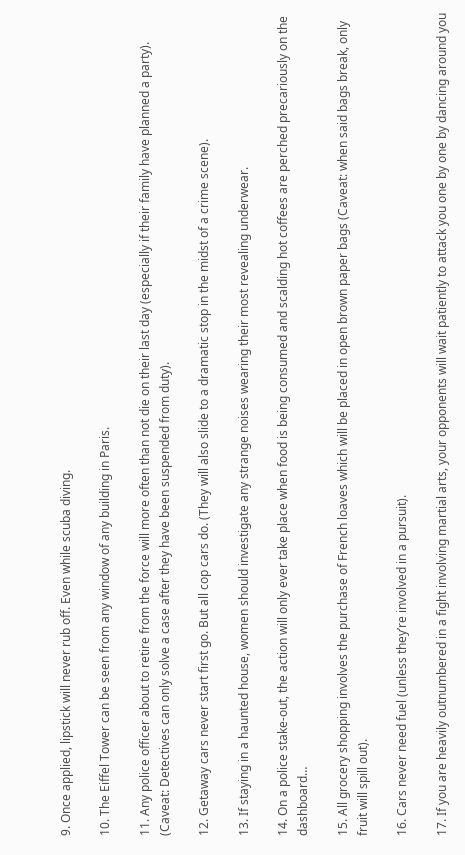9. Once applied, lipstick will never rub off. Even while scuba diving.

10. The Eiffel Tower can be seen from any window of any building in Paris.

11. Any police officer about to retire from the force will more often than not die on their last day (especially if their family have planned a party). (Caveat: Detectives can only solve a case after they have been suspended from duty).

12. Getaway cars never start first go. But all cop cars do. (They will also slide to a dramatic stop in the midst of a crime scene).

13. If staying in a haunted house, women should investigate any strange noises wearing their most revealing underwear.

14. On a police stake-out, the action will only ever take place when food is being consumed and scalding hot coffees are perched precariously on the dashboard…

15. All grocery shopping involves the purchase of French loaves which will be placed in open brown paper bags (Caveat: when said bags break, only fruit will spill out).

16. Cars never need fuel (unless they’re involved in a pursuit).

17. If you are heavily outnumbered in a fight involving martial arts, your opponents will wait patiently to attack you one by one by dancing around you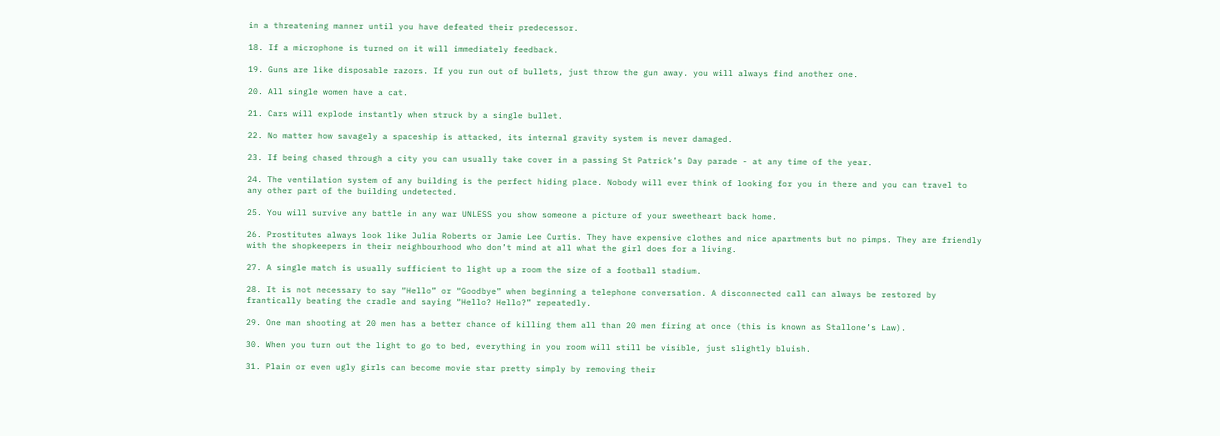in a threatening manner until you have defeated their predecessor.

18. If a microphone is turned on it will immediately feedback.

19. Guns are like disposable razors. If you run out of bullets, just throw the gun away. you will always find another one.

20. All single women have a cat.

21. Cars will explode instantly when struck by a single bullet.

22. No matter how savagely a spaceship is attacked, its internal gravity system is never damaged.

23. If being chased through a city you can usually take cover in a passing St Patrick’s Day parade - at any time of the year.

24. The ventilation system of any building is the perfect hiding place. Nobody will ever think of looking for you in there and you can travel to any other part of the building undetected.

25. You will survive any battle in any war UNLESS you show someone a picture of your sweetheart back home.

26. Prostitutes always look like Julia Roberts or Jamie Lee Curtis. They have expensive clothes and nice apartments but no pimps. They are friendly with the shopkeepers in their neighbourhood who don’t mind at all what the girl does for a living.

27. A single match is usually sufficient to light up a room the size of a football stadium.

28. It is not necessary to say “Hello” or “Goodbye” when beginning a telephone conversation. A disconnected call can always be restored by frantically beating the cradle and saying “Hello? Hello?” repeatedly.

29. One man shooting at 20 men has a better chance of killing them all than 20 men firing at once (this is known as Stallone’s Law).

30. When you turn out the light to go to bed, everything in you room will still be visible, just slightly bluish.

31. Plain or even ugly girls can become movie star pretty simply by removing their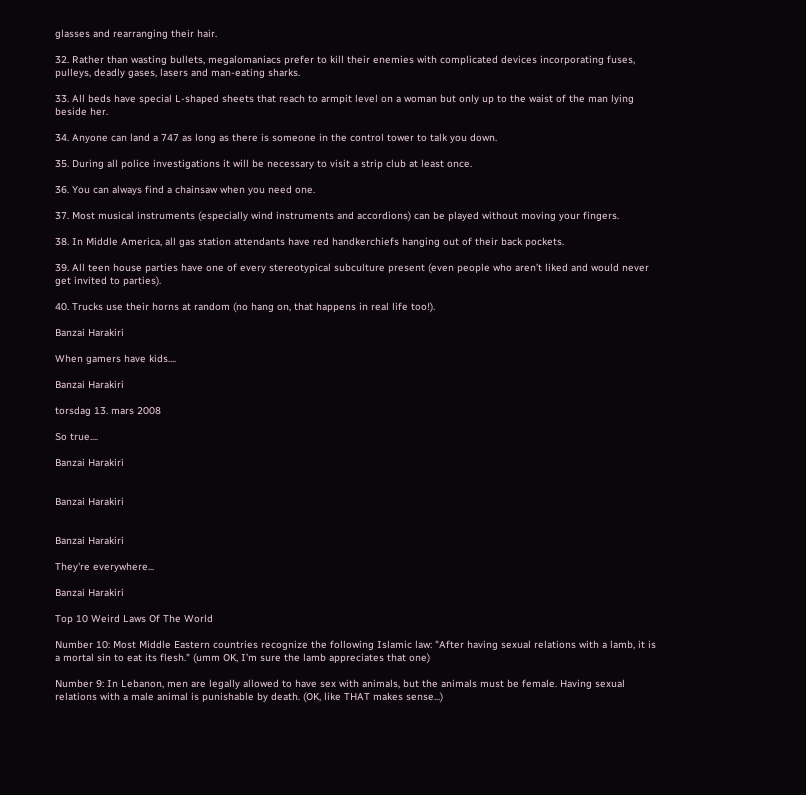glasses and rearranging their hair.

32. Rather than wasting bullets, megalomaniacs prefer to kill their enemies with complicated devices incorporating fuses, pulleys, deadly gases, lasers and man-eating sharks.

33. All beds have special L-shaped sheets that reach to armpit level on a woman but only up to the waist of the man lying beside her.

34. Anyone can land a 747 as long as there is someone in the control tower to talk you down.

35. During all police investigations it will be necessary to visit a strip club at least once.

36. You can always find a chainsaw when you need one.

37. Most musical instruments (especially wind instruments and accordions) can be played without moving your fingers.

38. In Middle America, all gas station attendants have red handkerchiefs hanging out of their back pockets.

39. All teen house parties have one of every stereotypical subculture present (even people who aren’t liked and would never get invited to parties).

40. Trucks use their horns at random (no hang on, that happens in real life too!).

Banzai Harakiri

When gamers have kids....

Banzai Harakiri

torsdag 13. mars 2008

So true....

Banzai Harakiri


Banzai Harakiri


Banzai Harakiri

They're everywhere...

Banzai Harakiri

Top 10 Weird Laws Of The World

Number 10: Most Middle Eastern countries recognize the following Islamic law: "After having sexual relations with a lamb, it is a mortal sin to eat its flesh." (umm OK, I’m sure the lamb appreciates that one)

Number 9: In Lebanon, men are legally allowed to have sex with animals, but the animals must be female. Having sexual relations with a male animal is punishable by death. (OK, like THAT makes sense...)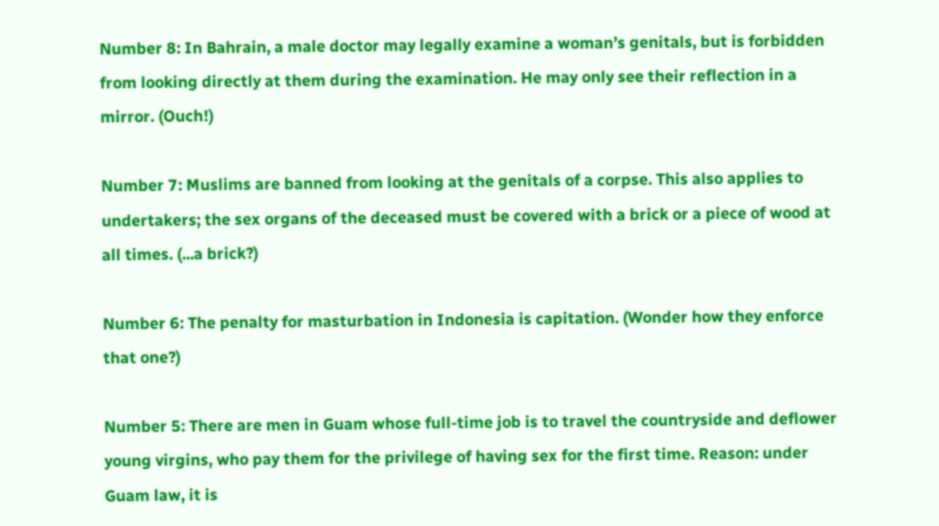Number 8: In Bahrain, a male doctor may legally examine a woman’s genitals, but is forbidden from looking directly at them during the examination. He may only see their reflection in a mirror. (Ouch!)

Number 7: Muslims are banned from looking at the genitals of a corpse. This also applies to undertakers; the sex organs of the deceased must be covered with a brick or a piece of wood at all times. (...a brick?)

Number 6: The penalty for masturbation in Indonesia is capitation. (Wonder how they enforce that one?)

Number 5: There are men in Guam whose full-time job is to travel the countryside and deflower young virgins, who pay them for the privilege of having sex for the first time. Reason: under Guam law, it is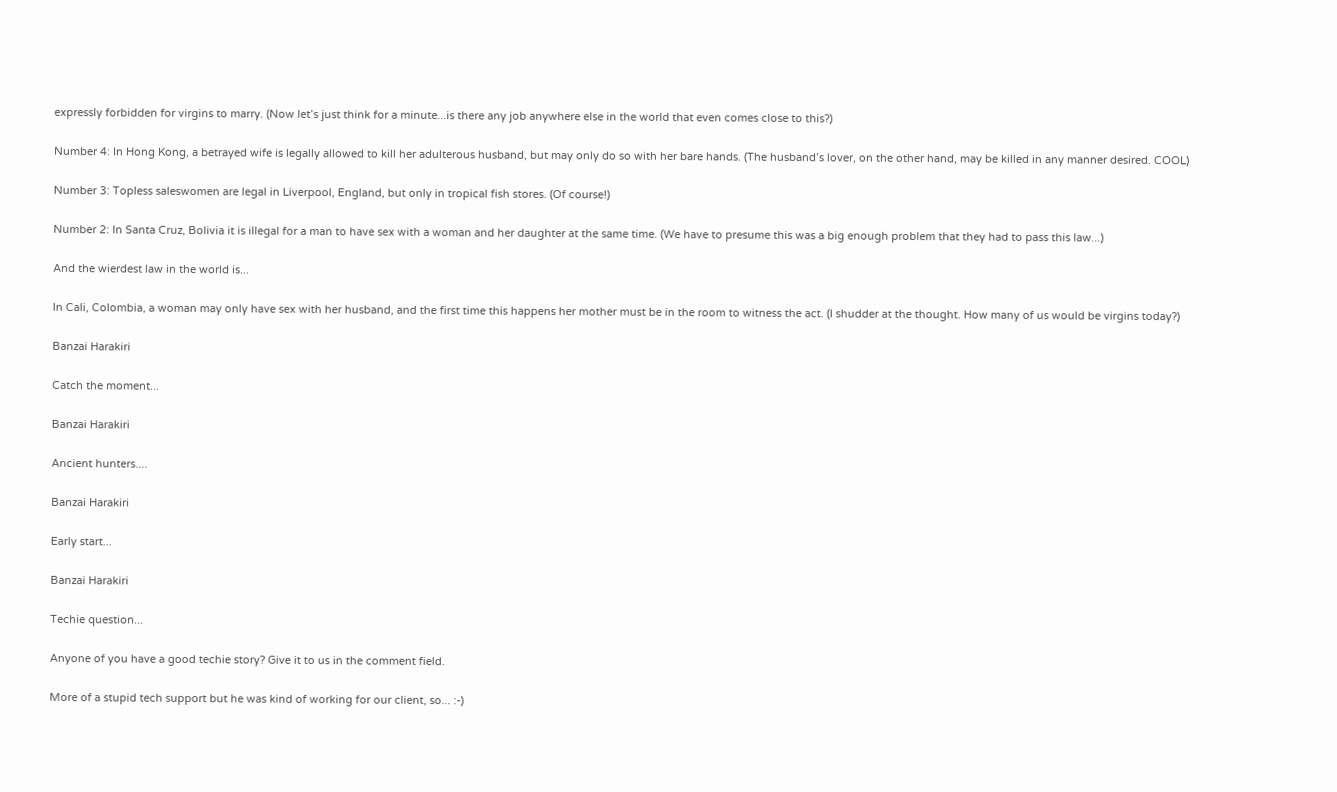expressly forbidden for virgins to marry. (Now let’s just think for a minute...is there any job anywhere else in the world that even comes close to this?)

Number 4: In Hong Kong, a betrayed wife is legally allowed to kill her adulterous husband, but may only do so with her bare hands. (The husband’s lover, on the other hand, may be killed in any manner desired. COOL)

Number 3: Topless saleswomen are legal in Liverpool, England, but only in tropical fish stores. (Of course!)

Number 2: In Santa Cruz, Bolivia it is illegal for a man to have sex with a woman and her daughter at the same time. (We have to presume this was a big enough problem that they had to pass this law...)

And the wierdest law in the world is...

In Cali, Colombia, a woman may only have sex with her husband, and the first time this happens her mother must be in the room to witness the act. (I shudder at the thought. How many of us would be virgins today?)

Banzai Harakiri

Catch the moment...

Banzai Harakiri

Ancient hunters....

Banzai Harakiri

Early start...

Banzai Harakiri

Techie question...

Anyone of you have a good techie story? Give it to us in the comment field.

More of a stupid tech support but he was kind of working for our client, so... :-)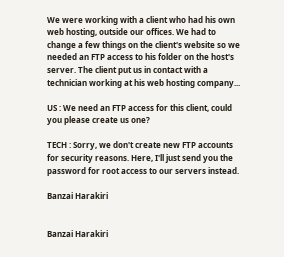We were working with a client who had his own web hosting, outside our offices. We had to change a few things on the client's website so we needed an FTP access to his folder on the host's server. The client put us in contact with a technician working at his web hosting company...

US : We need an FTP access for this client, could you please create us one?

TECH : Sorry, we don't create new FTP accounts for security reasons. Here, I'll just send you the password for root access to our servers instead.

Banzai Harakiri


Banzai Harakiri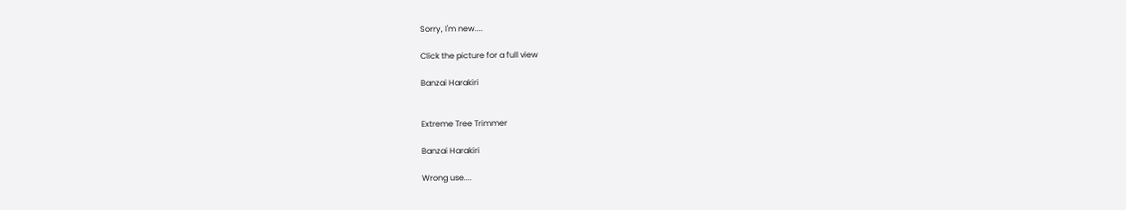Sorry, I'm new....

Click the picture for a full view

Banzai Harakiri


Extreme Tree Trimmer

Banzai Harakiri

Wrong use....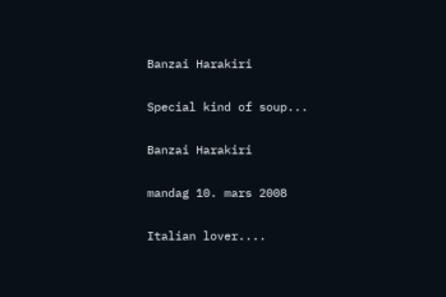Banzai Harakiri

Special kind of soup...

Banzai Harakiri

mandag 10. mars 2008

Italian lover....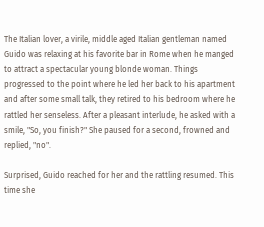The Italian lover, a virile, middle aged Italian gentleman named Guido was relaxing at his favorite bar in Rome when he manged to attract a spectacular young blonde woman. Things progressed to the point where he led her back to his apartment and after some small talk, they retired to his bedroom where he rattled her senseless. After a pleasant interlude, he asked with a smile, "So, you finish?" She paused for a second, frowned and replied, "no".

Surprised, Guido reached for her and the rattling resumed. This time she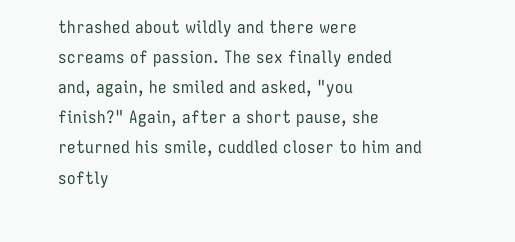thrashed about wildly and there were screams of passion. The sex finally ended and, again, he smiled and asked, "you finish?" Again, after a short pause, she returned his smile, cuddled closer to him and softly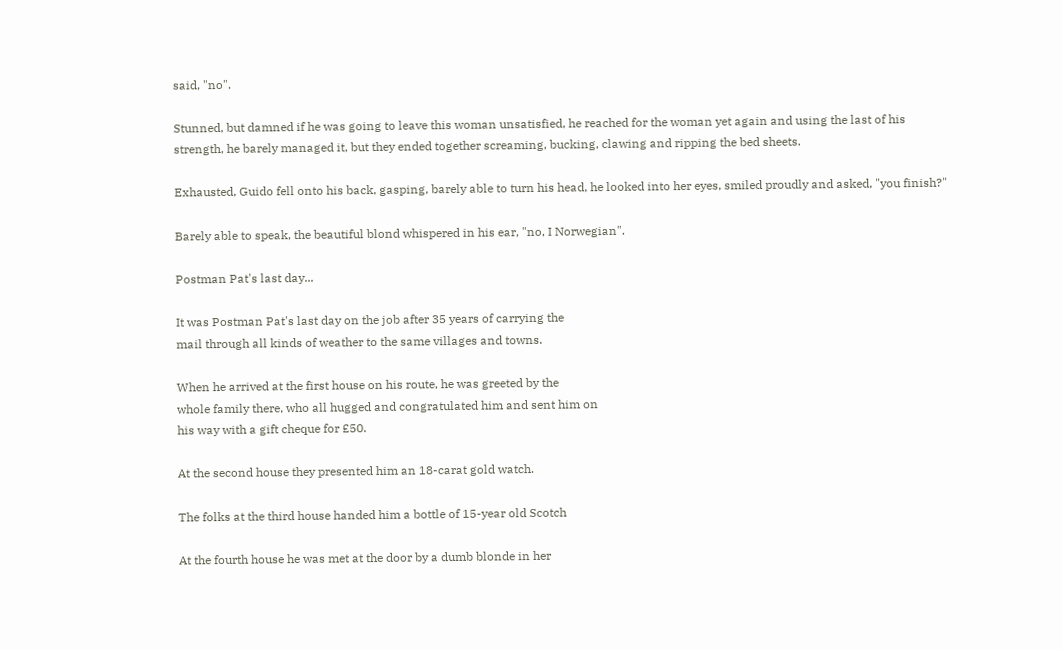said, "no".

Stunned, but damned if he was going to leave this woman unsatisfied, he reached for the woman yet again and using the last of his strength, he barely managed it, but they ended together screaming, bucking, clawing and ripping the bed sheets.

Exhausted, Guido fell onto his back, gasping, barely able to turn his head, he looked into her eyes, smiled proudly and asked, "you finish?"

Barely able to speak, the beautiful blond whispered in his ear, "no, I Norwegian".

Postman Pat's last day...

It was Postman Pat's last day on the job after 35 years of carrying the
mail through all kinds of weather to the same villages and towns.

When he arrived at the first house on his route, he was greeted by the
whole family there, who all hugged and congratulated him and sent him on
his way with a gift cheque for £50.

At the second house they presented him an 18-carat gold watch.

The folks at the third house handed him a bottle of 15-year old Scotch

At the fourth house he was met at the door by a dumb blonde in her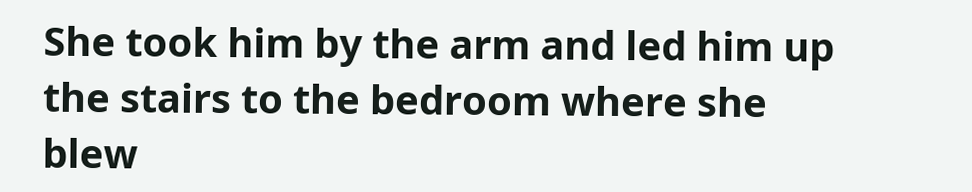She took him by the arm and led him up the stairs to the bedroom where she
blew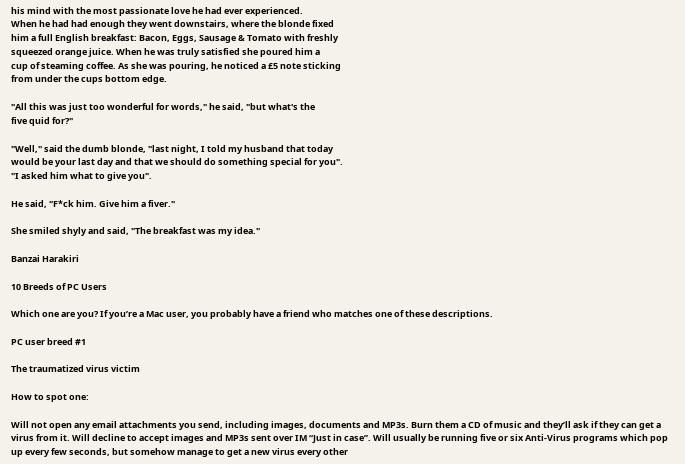his mind with the most passionate love he had ever experienced.
When he had had enough they went downstairs, where the blonde fixed
him a full English breakfast: Bacon, Eggs, Sausage & Tomato with freshly
squeezed orange juice. When he was truly satisfied she poured him a
cup of steaming coffee. As she was pouring, he noticed a £5 note sticking
from under the cups bottom edge.

"All this was just too wonderful for words," he said, "but what's the
five quid for?"

"Well," said the dumb blonde, "last night, I told my husband that today
would be your last day and that we should do something special for you".
"I asked him what to give you".

He said, "F*ck him. Give him a fiver."

She smiled shyly and said, "The breakfast was my idea."

Banzai Harakiri

10 Breeds of PC Users

Which one are you? If you’re a Mac user, you probably have a friend who matches one of these descriptions.

PC user breed #1

The traumatized virus victim

How to spot one:

Will not open any email attachments you send, including images, documents and MP3s. Burn them a CD of music and they’ll ask if they can get a virus from it. Will decline to accept images and MP3s sent over IM “Just in case”. Will usually be running five or six Anti-Virus programs which pop up every few seconds, but somehow manage to get a new virus every other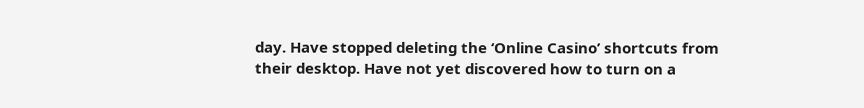day. Have stopped deleting the ‘Online Casino’ shortcuts from their desktop. Have not yet discovered how to turn on a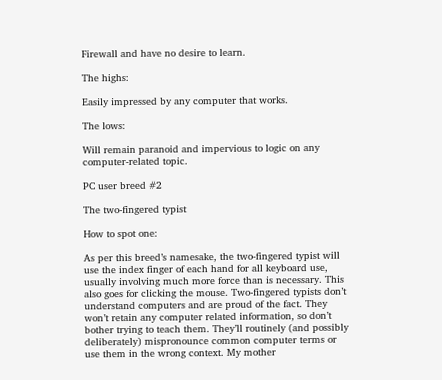Firewall and have no desire to learn.

The highs:

Easily impressed by any computer that works.

The lows:

Will remain paranoid and impervious to logic on any computer-related topic.

PC user breed #2

The two-fingered typist

How to spot one:

As per this breed’s namesake, the two-fingered typist will use the index finger of each hand for all keyboard use, usually involving much more force than is necessary. This also goes for clicking the mouse. Two-fingered typists don’t understand computers and are proud of the fact. They won’t retain any computer related information, so don’t bother trying to teach them. They’ll routinely (and possibly deliberately) mispronounce common computer terms or use them in the wrong context. My mother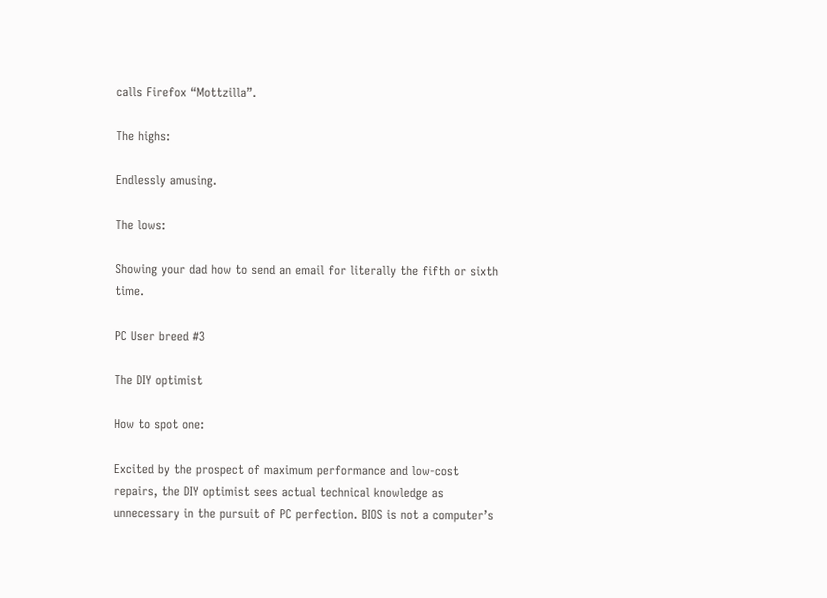calls Firefox “Mottzilla”.

The highs:

Endlessly amusing.

The lows:

Showing your dad how to send an email for literally the fifth or sixth time.

PC User breed #3

The DIY optimist

How to spot one:

Excited by the prospect of maximum performance and low-cost repairs, the DIY optimist sees actual technical knowledge as unnecessary in the pursuit of PC perfection. BIOS is not a computer’s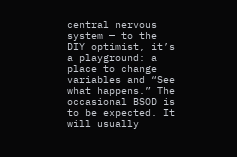central nervous system — to the DIY optimist, it’s a playground: a place to change variables and “See what happens.” The occasional BSOD is to be expected. It will usually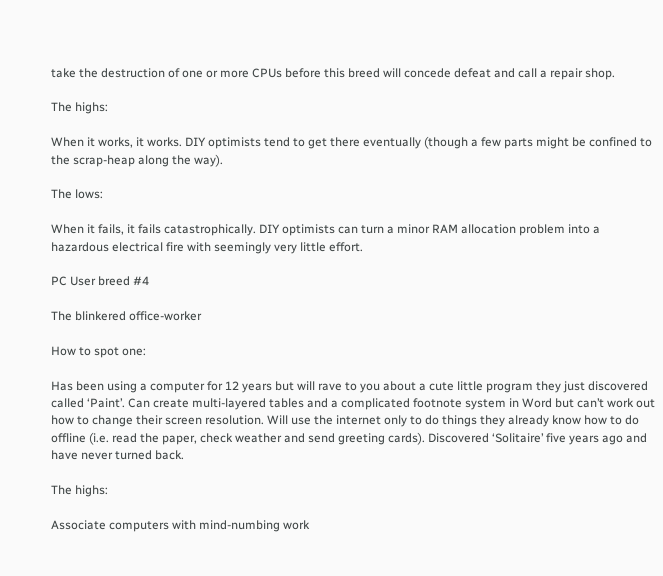take the destruction of one or more CPUs before this breed will concede defeat and call a repair shop.

The highs:

When it works, it works. DIY optimists tend to get there eventually (though a few parts might be confined to the scrap-heap along the way).

The lows:

When it fails, it fails catastrophically. DIY optimists can turn a minor RAM allocation problem into a hazardous electrical fire with seemingly very little effort.

PC User breed #4

The blinkered office-worker

How to spot one:

Has been using a computer for 12 years but will rave to you about a cute little program they just discovered called ‘Paint’. Can create multi-layered tables and a complicated footnote system in Word but can’t work out how to change their screen resolution. Will use the internet only to do things they already know how to do offline (i.e. read the paper, check weather and send greeting cards). Discovered ‘Solitaire’ five years ago and have never turned back.

The highs:

Associate computers with mind-numbing work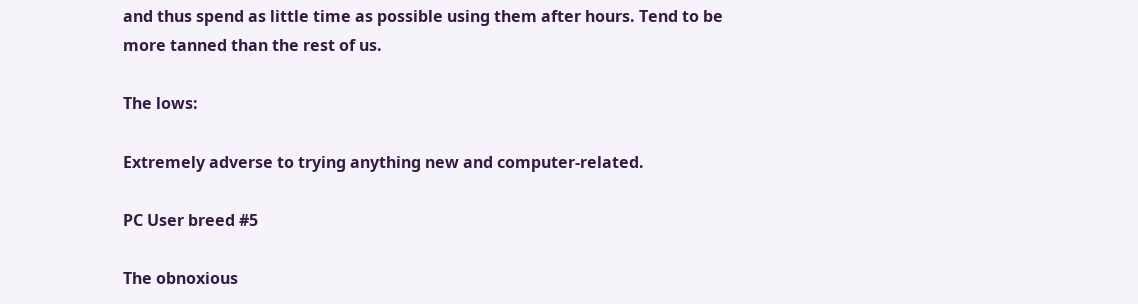and thus spend as little time as possible using them after hours. Tend to be more tanned than the rest of us.

The lows:

Extremely adverse to trying anything new and computer-related.

PC User breed #5

The obnoxious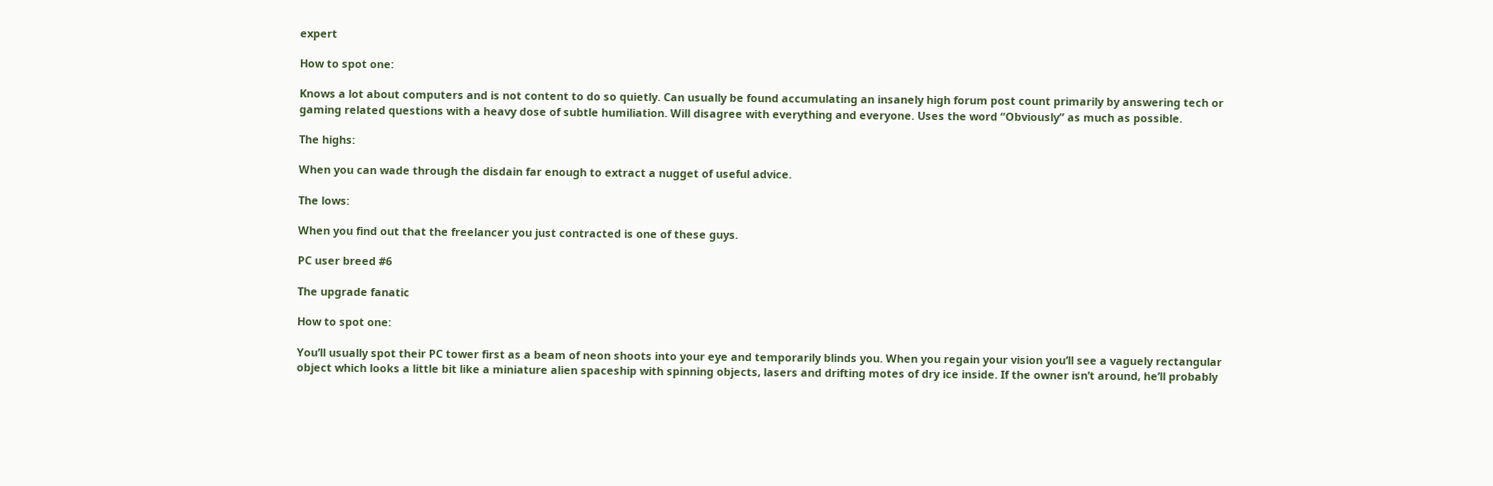expert

How to spot one:

Knows a lot about computers and is not content to do so quietly. Can usually be found accumulating an insanely high forum post count primarily by answering tech or gaming related questions with a heavy dose of subtle humiliation. Will disagree with everything and everyone. Uses the word “Obviously” as much as possible.

The highs:

When you can wade through the disdain far enough to extract a nugget of useful advice.

The lows:

When you find out that the freelancer you just contracted is one of these guys.

PC user breed #6

The upgrade fanatic

How to spot one:

You’ll usually spot their PC tower first as a beam of neon shoots into your eye and temporarily blinds you. When you regain your vision you’ll see a vaguely rectangular object which looks a little bit like a miniature alien spaceship with spinning objects, lasers and drifting motes of dry ice inside. If the owner isn’t around, he’ll probably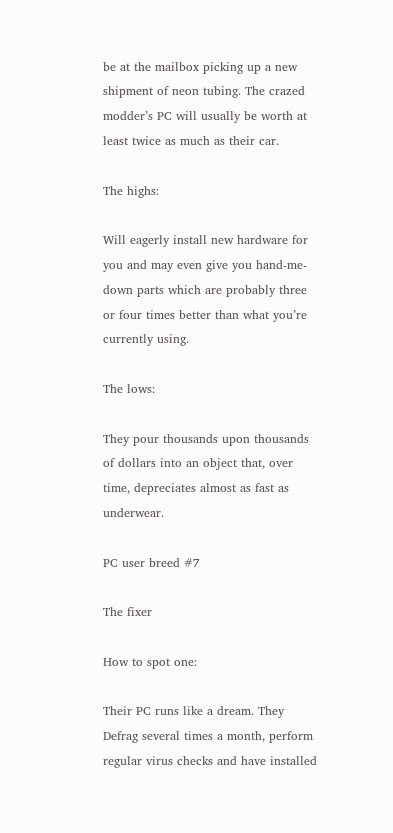be at the mailbox picking up a new shipment of neon tubing. The crazed modder’s PC will usually be worth at least twice as much as their car.

The highs:

Will eagerly install new hardware for you and may even give you hand-me-down parts which are probably three or four times better than what you’re currently using.

The lows:

They pour thousands upon thousands of dollars into an object that, over time, depreciates almost as fast as underwear.

PC user breed #7

The fixer

How to spot one:

Their PC runs like a dream. They Defrag several times a month, perform regular virus checks and have installed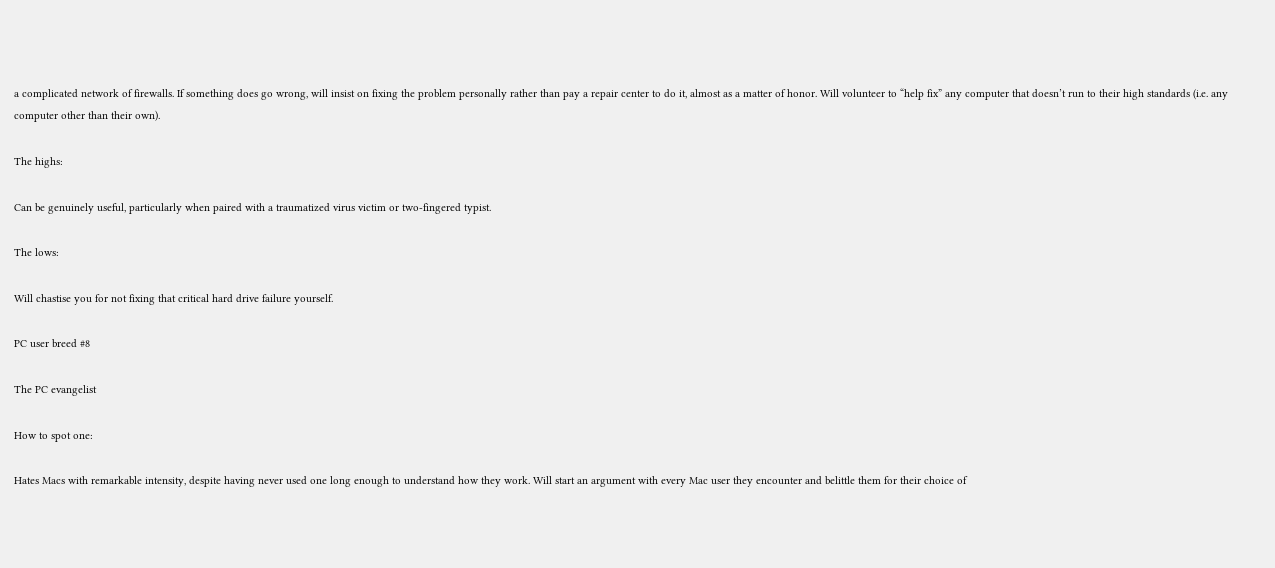a complicated network of firewalls. If something does go wrong, will insist on fixing the problem personally rather than pay a repair center to do it, almost as a matter of honor. Will volunteer to “help fix” any computer that doesn’t run to their high standards (i.e. any computer other than their own).

The highs:

Can be genuinely useful, particularly when paired with a traumatized virus victim or two-fingered typist.

The lows:

Will chastise you for not fixing that critical hard drive failure yourself.

PC user breed #8

The PC evangelist

How to spot one:

Hates Macs with remarkable intensity, despite having never used one long enough to understand how they work. Will start an argument with every Mac user they encounter and belittle them for their choice of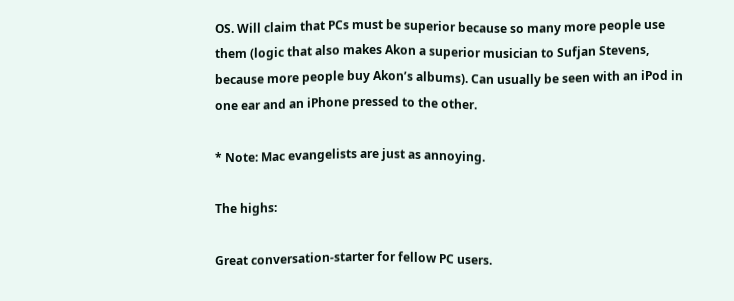OS. Will claim that PCs must be superior because so many more people use them (logic that also makes Akon a superior musician to Sufjan Stevens, because more people buy Akon’s albums). Can usually be seen with an iPod in one ear and an iPhone pressed to the other.

* Note: Mac evangelists are just as annoying.

The highs:

Great conversation-starter for fellow PC users.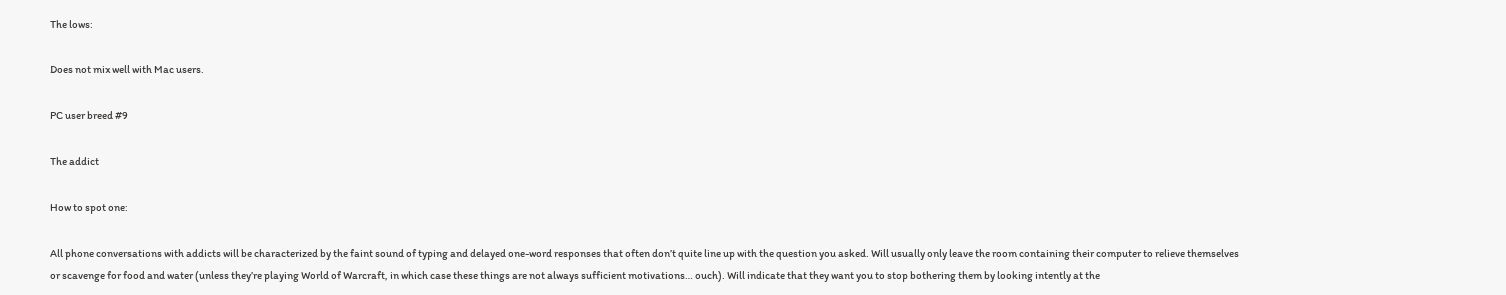The lows:

Does not mix well with Mac users.

PC user breed #9

The addict

How to spot one:

All phone conversations with addicts will be characterized by the faint sound of typing and delayed one-word responses that often don’t quite line up with the question you asked. Will usually only leave the room containing their computer to relieve themselves or scavenge for food and water (unless they’re playing World of Warcraft, in which case these things are not always sufficient motivations… ouch). Will indicate that they want you to stop bothering them by looking intently at the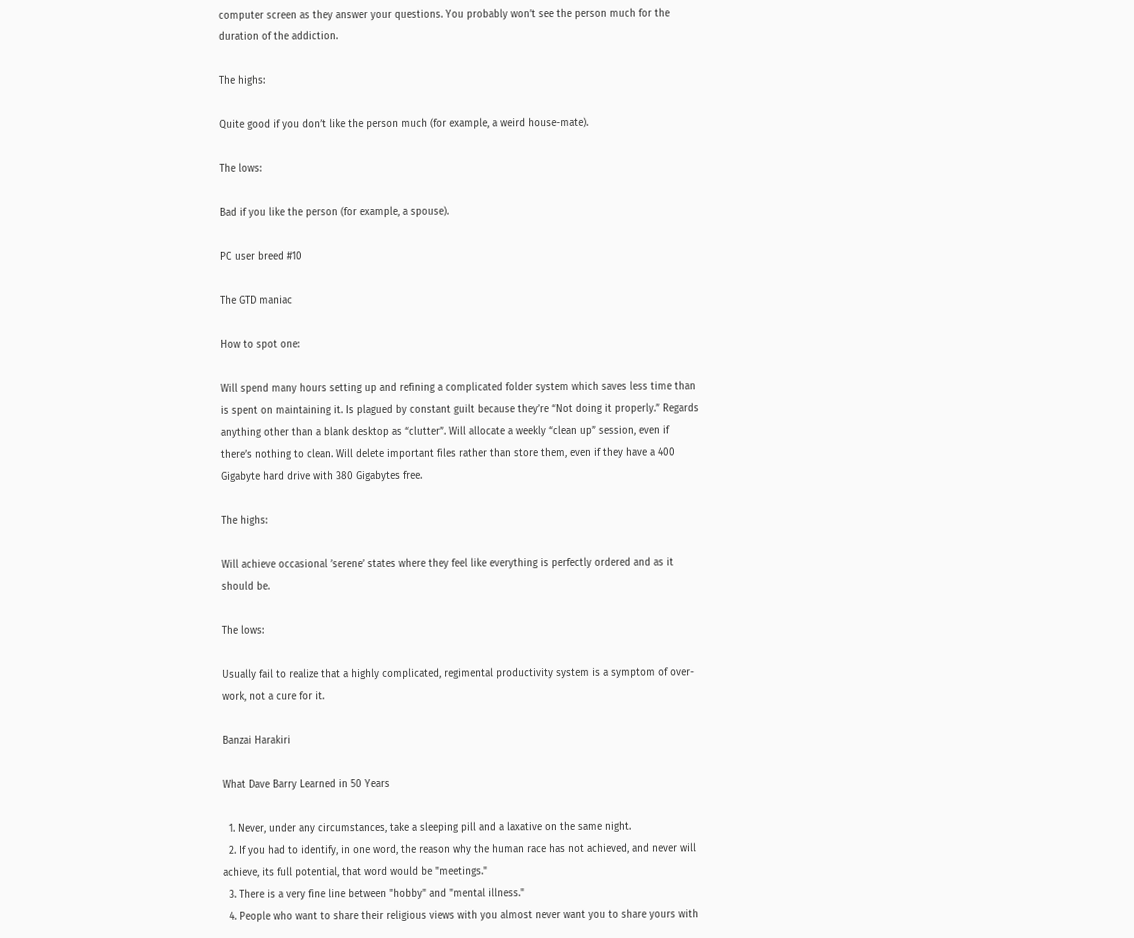computer screen as they answer your questions. You probably won’t see the person much for the duration of the addiction.

The highs:

Quite good if you don’t like the person much (for example, a weird house-mate).

The lows:

Bad if you like the person (for example, a spouse).

PC user breed #10

The GTD maniac

How to spot one:

Will spend many hours setting up and refining a complicated folder system which saves less time than is spent on maintaining it. Is plagued by constant guilt because they’re “Not doing it properly.” Regards anything other than a blank desktop as “clutter”. Will allocate a weekly “clean up” session, even if there’s nothing to clean. Will delete important files rather than store them, even if they have a 400 Gigabyte hard drive with 380 Gigabytes free.

The highs:

Will achieve occasional ’serene’ states where they feel like everything is perfectly ordered and as it should be.

The lows:

Usually fail to realize that a highly complicated, regimental productivity system is a symptom of over-work, not a cure for it.

Banzai Harakiri

What Dave Barry Learned in 50 Years

  1. Never, under any circumstances, take a sleeping pill and a laxative on the same night.
  2. If you had to identify, in one word, the reason why the human race has not achieved, and never will achieve, its full potential, that word would be "meetings."
  3. There is a very fine line between "hobby" and "mental illness."
  4. People who want to share their religious views with you almost never want you to share yours with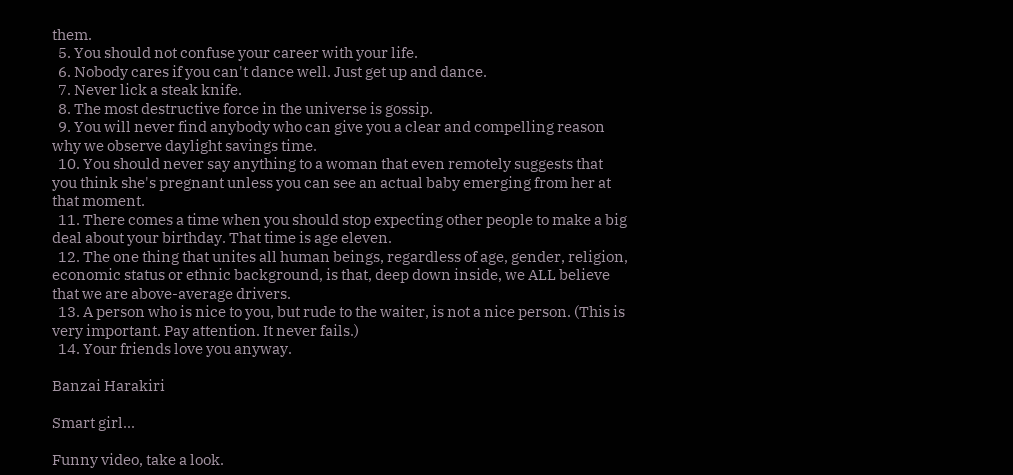them.
  5. You should not confuse your career with your life.
  6. Nobody cares if you can't dance well. Just get up and dance.
  7. Never lick a steak knife.
  8. The most destructive force in the universe is gossip.
  9. You will never find anybody who can give you a clear and compelling reason why we observe daylight savings time.
  10. You should never say anything to a woman that even remotely suggests that you think she's pregnant unless you can see an actual baby emerging from her at that moment.
  11. There comes a time when you should stop expecting other people to make a big deal about your birthday. That time is age eleven.
  12. The one thing that unites all human beings, regardless of age, gender, religion, economic status or ethnic background, is that, deep down inside, we ALL believe that we are above-average drivers.
  13. A person who is nice to you, but rude to the waiter, is not a nice person. (This is very important. Pay attention. It never fails.)
  14. Your friends love you anyway.

Banzai Harakiri

Smart girl...

Funny video, take a look.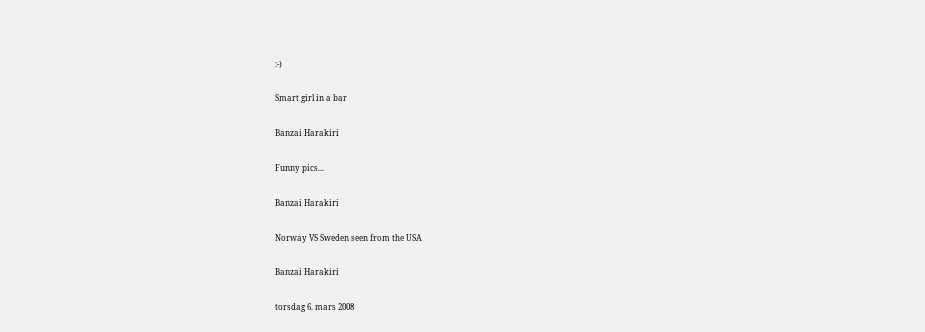:-)

Smart girl in a bar

Banzai Harakiri

Funny pics...

Banzai Harakiri

Norway VS Sweden seen from the USA

Banzai Harakiri

torsdag 6. mars 2008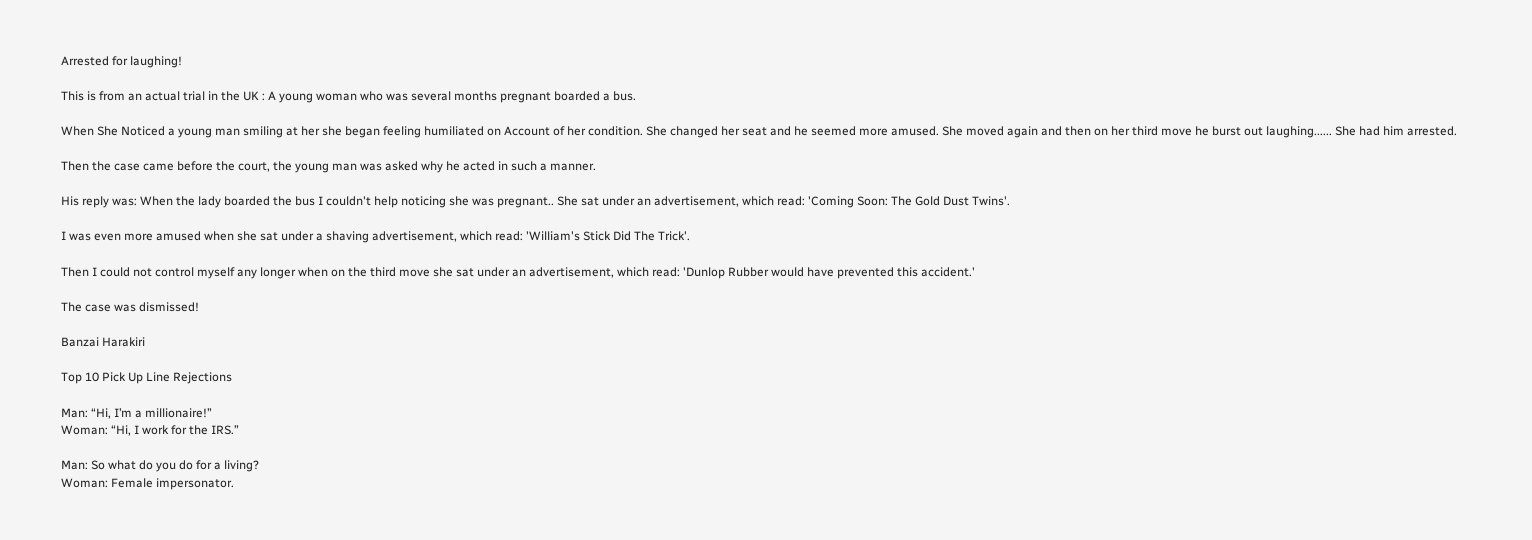Arrested for laughing!

This is from an actual trial in the UK : A young woman who was several months pregnant boarded a bus.

When She Noticed a young man smiling at her she began feeling humiliated on Account of her condition. She changed her seat and he seemed more amused. She moved again and then on her third move he burst out laughing...... She had him arrested.

Then the case came before the court, the young man was asked why he acted in such a manner.

His reply was: When the lady boarded the bus I couldn't help noticing she was pregnant.. She sat under an advertisement, which read: 'Coming Soon: The Gold Dust Twins'.

I was even more amused when she sat under a shaving advertisement, which read: 'William's Stick Did The Trick'.

Then I could not control myself any longer when on the third move she sat under an advertisement, which read: 'Dunlop Rubber would have prevented this accident.'

The case was dismissed!

Banzai Harakiri

Top 10 Pick Up Line Rejections

Man: “Hi, I’m a millionaire!”
Woman: “Hi, I work for the IRS.”

Man: So what do you do for a living?
Woman: Female impersonator.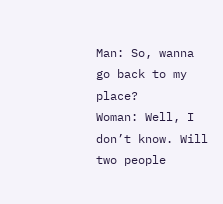Man: So, wanna go back to my place?
Woman: Well, I don’t know. Will two people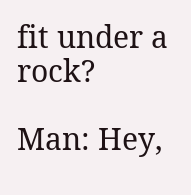fit under a rock?

Man: Hey,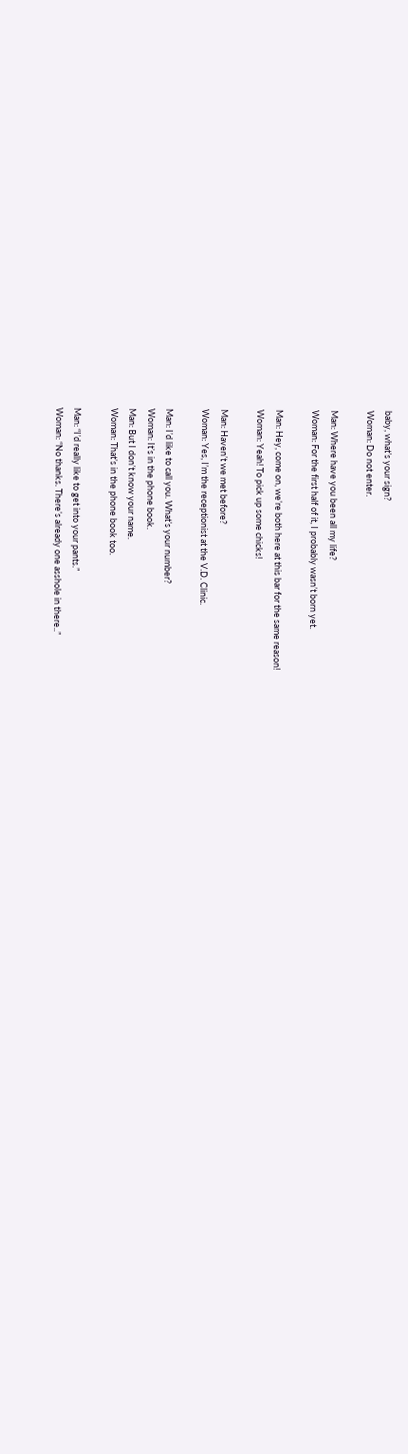baby, what’s your sign?
Woman: Do not enter.

Man: Where have you been all my life?
Woman: For the first half of it, I probably wasn’t born yet.

Man: Hey, come on, we’re both here at this bar for the same reason!
Woman: Yeah! To pick up some chicks!

Man: Haven’t we met before?
Woman: Yes, I’m the receptionist at the V.D. Clinic.

Man: I’d like to call you. What’s your number?
Woman: It’s in the phone book.
Man: But I don’t know your name.
Woman: That’s in the phone book too.

Man: “I’d really like to get into your pants.”
Woman: “No thanks. There’s already one asshole in there..”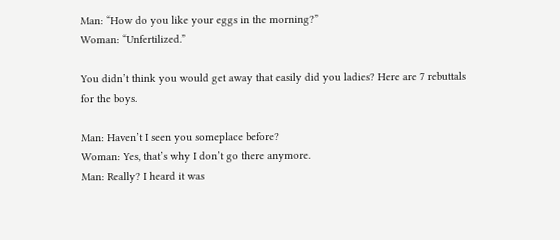Man: “How do you like your eggs in the morning?”
Woman: “Unfertilized.”

You didn’t think you would get away that easily did you ladies? Here are 7 rebuttals for the boys.

Man: Haven’t I seen you someplace before?
Woman: Yes, that’s why I don’t go there anymore.
Man: Really? I heard it was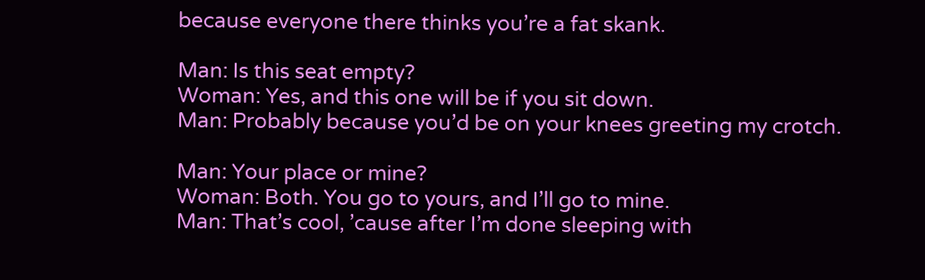because everyone there thinks you’re a fat skank.

Man: Is this seat empty?
Woman: Yes, and this one will be if you sit down.
Man: Probably because you’d be on your knees greeting my crotch.

Man: Your place or mine?
Woman: Both. You go to yours, and I’ll go to mine.
Man: That’s cool, ’cause after I’m done sleeping with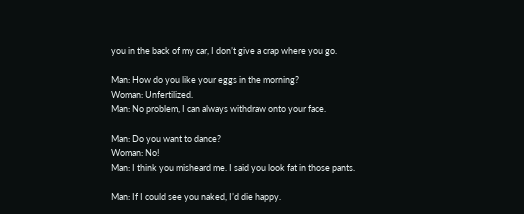you in the back of my car, I don’t give a crap where you go.

Man: How do you like your eggs in the morning?
Woman: Unfertilized.
Man: No problem, I can always withdraw onto your face.

Man: Do you want to dance?
Woman: No!
Man: I think you misheard me. I said you look fat in those pants.

Man: If I could see you naked, I’d die happy.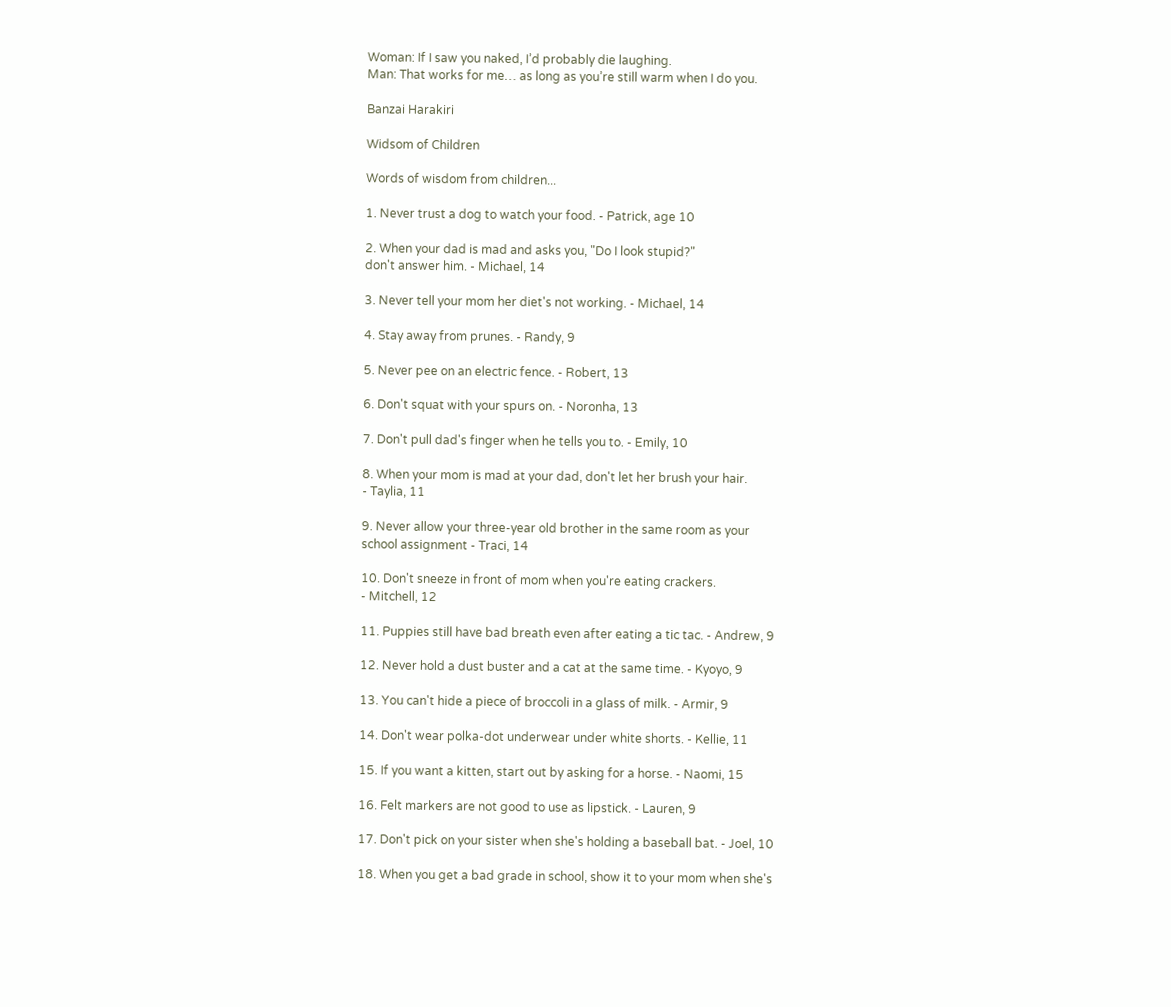Woman: If I saw you naked, I’d probably die laughing.
Man: That works for me… as long as you’re still warm when I do you.

Banzai Harakiri

Widsom of Children

Words of wisdom from children...

1. Never trust a dog to watch your food. - Patrick, age 10

2. When your dad is mad and asks you, "Do I look stupid?"
don't answer him. - Michael, 14

3. Never tell your mom her diet's not working. - Michael, 14

4. Stay away from prunes. - Randy, 9

5. Never pee on an electric fence. - Robert, 13

6. Don't squat with your spurs on. - Noronha, 13

7. Don't pull dad's finger when he tells you to. - Emily, 10

8. When your mom is mad at your dad, don't let her brush your hair.
- Taylia, 11

9. Never allow your three-year old brother in the same room as your
school assignment - Traci, 14

10. Don't sneeze in front of mom when you're eating crackers.
- Mitchell, 12

11. Puppies still have bad breath even after eating a tic tac. - Andrew, 9

12. Never hold a dust buster and a cat at the same time. - Kyoyo, 9

13. You can't hide a piece of broccoli in a glass of milk. - Armir, 9

14. Don't wear polka-dot underwear under white shorts. - Kellie, 11

15. If you want a kitten, start out by asking for a horse. - Naomi, 15

16. Felt markers are not good to use as lipstick. - Lauren, 9

17. Don't pick on your sister when she's holding a baseball bat. - Joel, 10

18. When you get a bad grade in school, show it to your mom when she's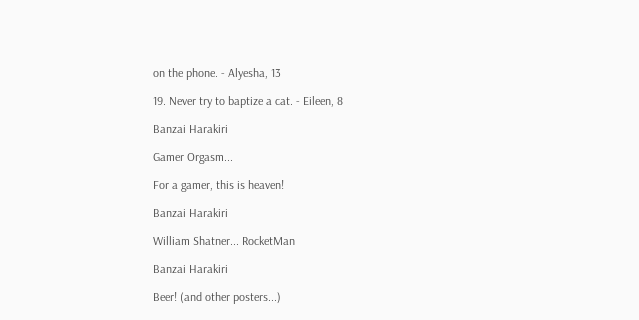on the phone. - Alyesha, 13

19. Never try to baptize a cat. - Eileen, 8

Banzai Harakiri

Gamer Orgasm...

For a gamer, this is heaven!

Banzai Harakiri

William Shatner... RocketMan

Banzai Harakiri

Beer! (and other posters...)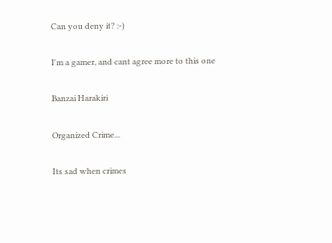Can you deny it? :-)

I'm a gamer, and cant agree more to this one

Banzai Harakiri

Organized Crime...

Its sad when crimes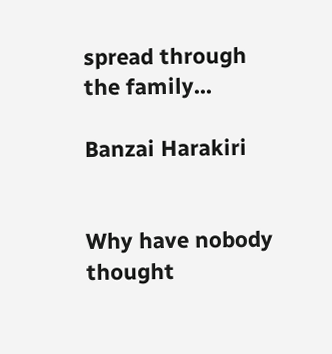spread through the family...

Banzai Harakiri


Why have nobody thought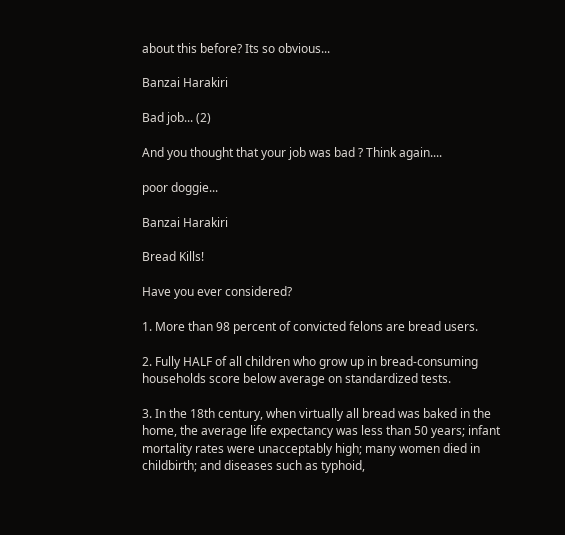about this before? Its so obvious...

Banzai Harakiri

Bad job... (2)

And you thought that your job was bad ? Think again....

poor doggie...

Banzai Harakiri

Bread Kills!

Have you ever considered?

1. More than 98 percent of convicted felons are bread users.

2. Fully HALF of all children who grow up in bread-consuming households score below average on standardized tests.

3. In the 18th century, when virtually all bread was baked in the home, the average life expectancy was less than 50 years; infant mortality rates were unacceptably high; many women died in childbirth; and diseases such as typhoid,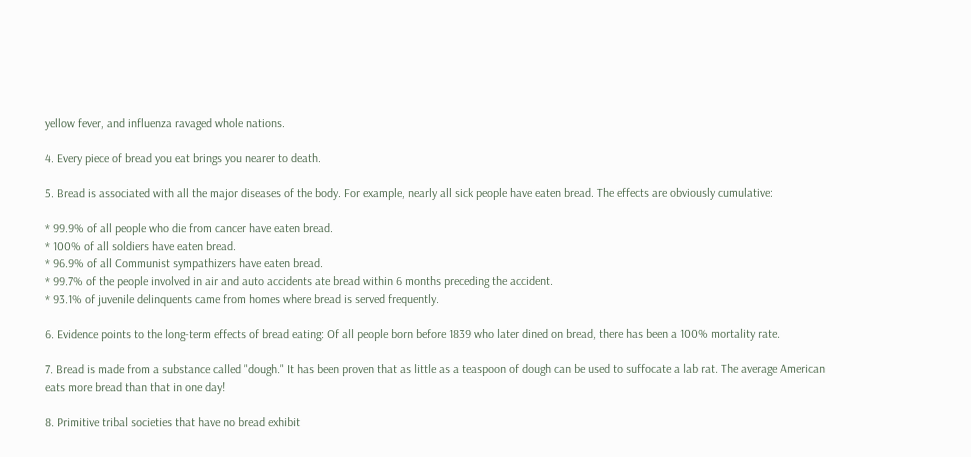yellow fever, and influenza ravaged whole nations.

4. Every piece of bread you eat brings you nearer to death.

5. Bread is associated with all the major diseases of the body. For example, nearly all sick people have eaten bread. The effects are obviously cumulative:

* 99.9% of all people who die from cancer have eaten bread.
* 100% of all soldiers have eaten bread.
* 96.9% of all Communist sympathizers have eaten bread.
* 99.7% of the people involved in air and auto accidents ate bread within 6 months preceding the accident.
* 93.1% of juvenile delinquents came from homes where bread is served frequently.

6. Evidence points to the long-term effects of bread eating: Of all people born before 1839 who later dined on bread, there has been a 100% mortality rate.

7. Bread is made from a substance called "dough." It has been proven that as little as a teaspoon of dough can be used to suffocate a lab rat. The average American eats more bread than that in one day!

8. Primitive tribal societies that have no bread exhibit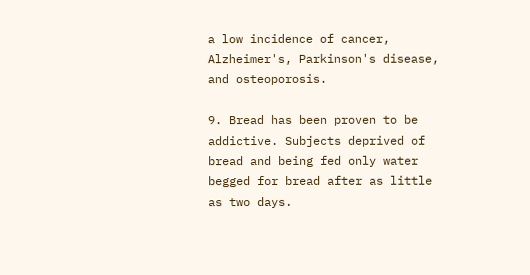a low incidence of cancer, Alzheimer's, Parkinson's disease, and osteoporosis.

9. Bread has been proven to be addictive. Subjects deprived of bread and being fed only water begged for bread after as little as two days.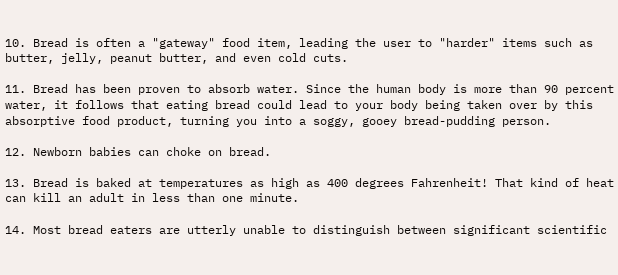10. Bread is often a "gateway" food item, leading the user to "harder" items such as butter, jelly, peanut butter, and even cold cuts.

11. Bread has been proven to absorb water. Since the human body is more than 90 percent water, it follows that eating bread could lead to your body being taken over by this absorptive food product, turning you into a soggy, gooey bread-pudding person.

12. Newborn babies can choke on bread.

13. Bread is baked at temperatures as high as 400 degrees Fahrenheit! That kind of heat can kill an adult in less than one minute.

14. Most bread eaters are utterly unable to distinguish between significant scientific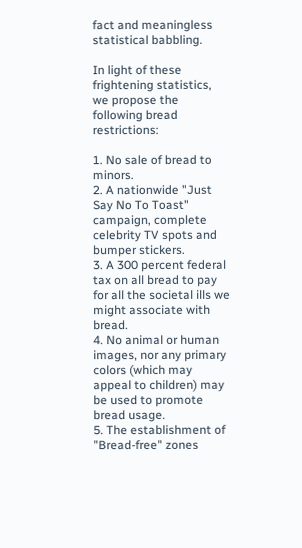fact and meaningless statistical babbling.

In light of these frightening statistics, we propose the following bread restrictions:

1. No sale of bread to minors.
2. A nationwide "Just Say No To Toast" campaign, complete celebrity TV spots and bumper stickers.
3. A 300 percent federal tax on all bread to pay for all the societal ills we might associate with bread.
4. No animal or human images, nor any primary colors (which may appeal to children) may be used to promote bread usage.
5. The establishment of "Bread-free" zones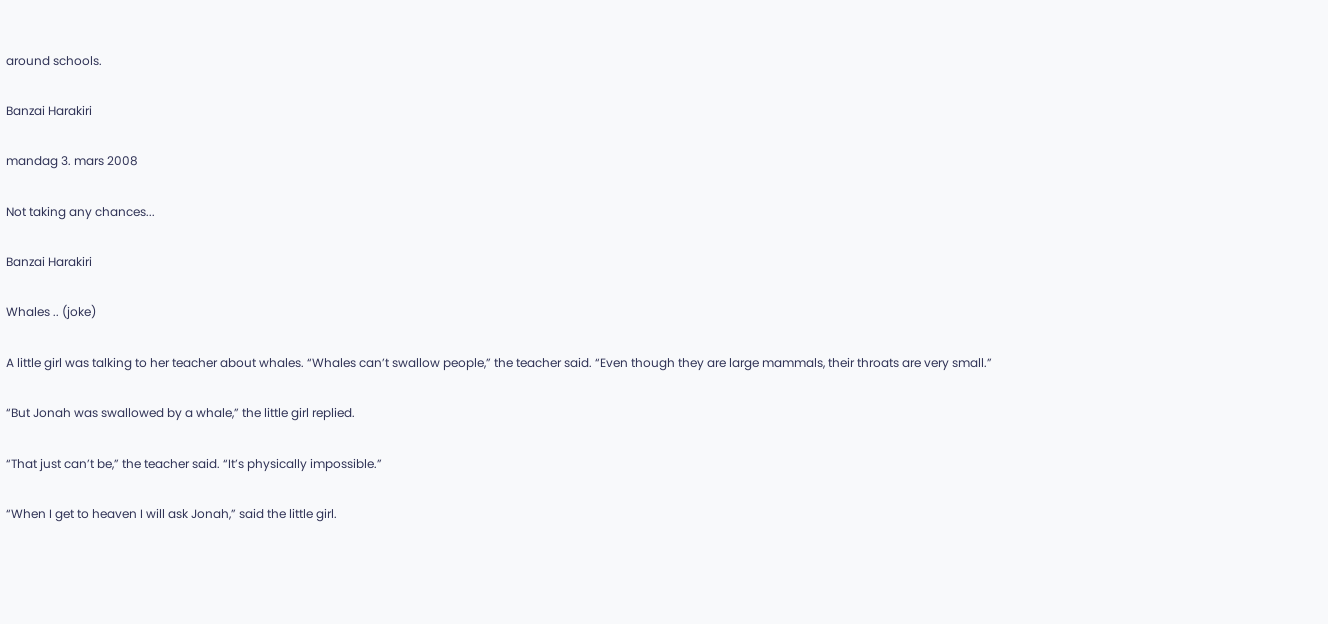around schools.

Banzai Harakiri

mandag 3. mars 2008

Not taking any chances...

Banzai Harakiri

Whales .. (joke)

A little girl was talking to her teacher about whales. “Whales can’t swallow people,” the teacher said. “Even though they are large mammals, their throats are very small.”

“But Jonah was swallowed by a whale,” the little girl replied.

“That just can’t be,” the teacher said. “It’s physically impossible.”

“When I get to heaven I will ask Jonah,” said the little girl.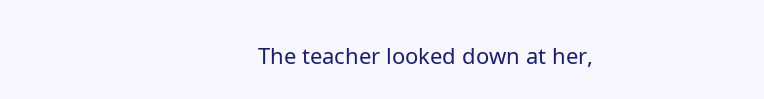The teacher looked down at her,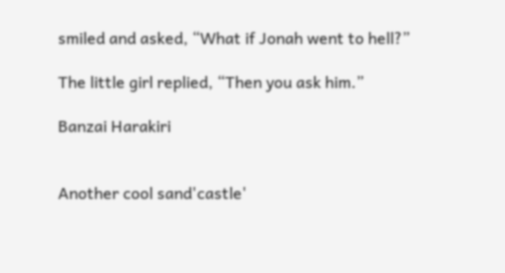smiled and asked, “What if Jonah went to hell?”

The little girl replied, “Then you ask him.”

Banzai Harakiri


Another cool sand'castle'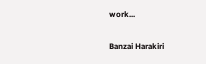work...

Banzai Harakiri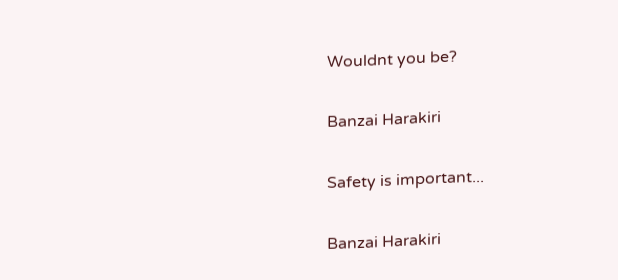Wouldnt you be?

Banzai Harakiri

Safety is important...

Banzai Harakiri